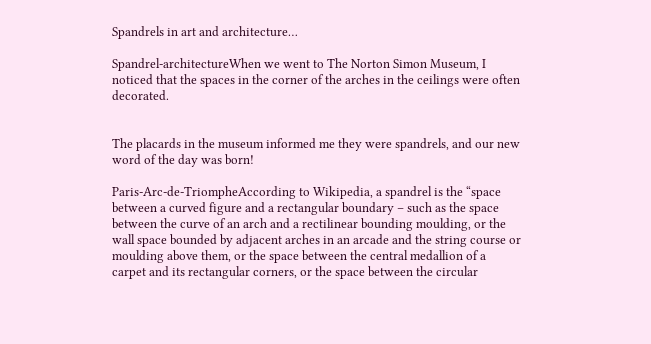Spandrels in art and architecture…

Spandrel-architectureWhen we went to The Norton Simon Museum, I noticed that the spaces in the corner of the arches in the ceilings were often decorated.


The placards in the museum informed me they were spandrels, and our new word of the day was born!

Paris-Arc-de-TriompheAccording to Wikipedia, a spandrel is the “space between a curved figure and a rectangular boundary – such as the space between the curve of an arch and a rectilinear bounding moulding, or the wall space bounded by adjacent arches in an arcade and the string course or moulding above them, or the space between the central medallion of a carpet and its rectangular corners, or the space between the circular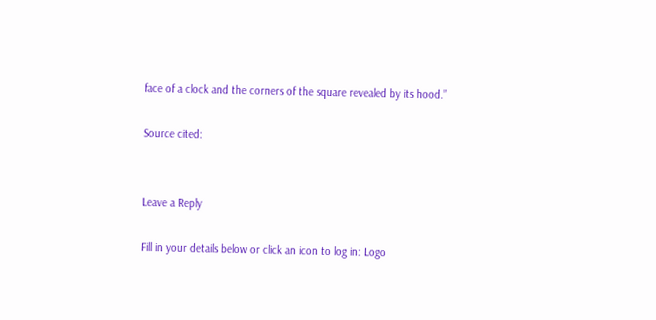face of a clock and the corners of the square revealed by its hood.”

Source cited:


Leave a Reply

Fill in your details below or click an icon to log in: Logo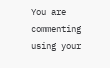You are commenting using your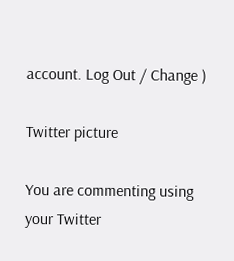account. Log Out / Change )

Twitter picture

You are commenting using your Twitter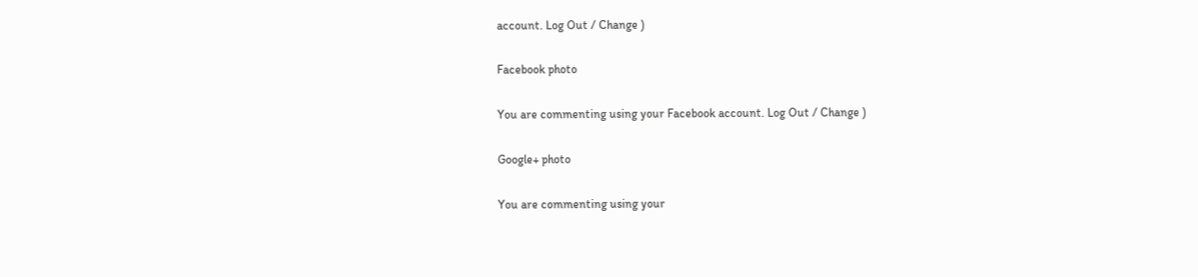account. Log Out / Change )

Facebook photo

You are commenting using your Facebook account. Log Out / Change )

Google+ photo

You are commenting using your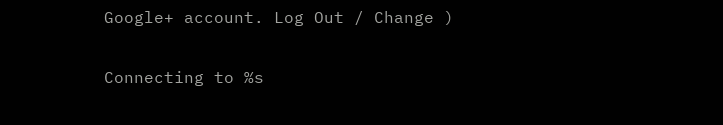Google+ account. Log Out / Change )

Connecting to %s